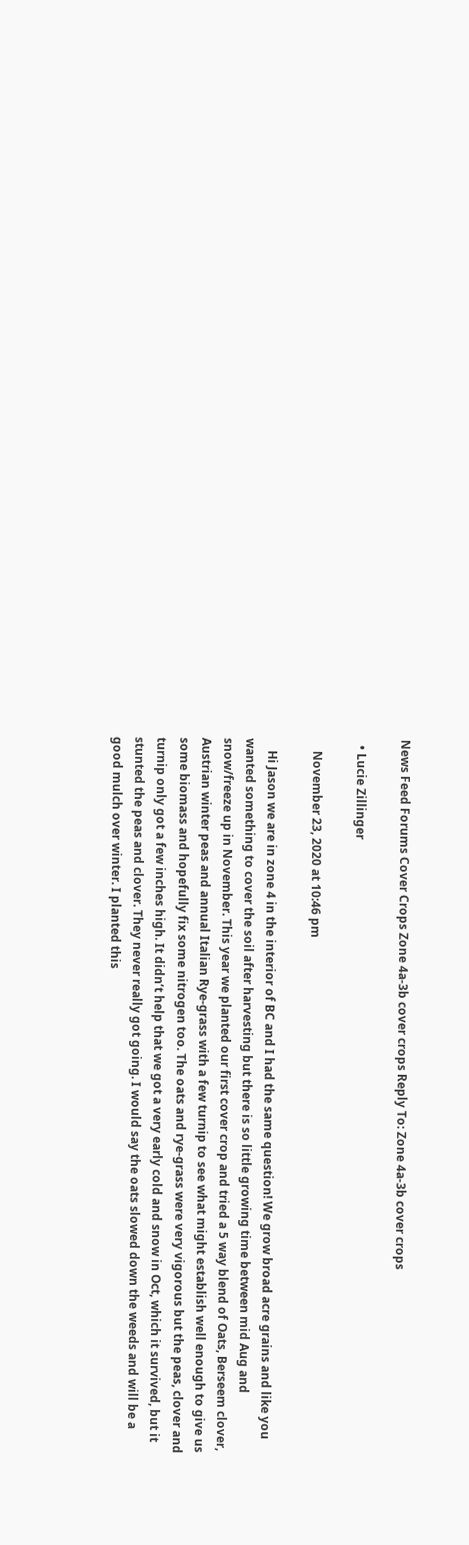News Feed Forums Cover Crops Zone 4a-3b cover crops Reply To: Zone 4a-3b cover crops

  • Lucie Zillinger

    November 23, 2020 at 10:46 pm

    Hi Jason we are in zone 4 in the interior of BC and I had the same question! We grow broad acre grains and like you wanted something to cover the soil after harvesting but there is so little growing time between mid Aug and snow/freeze up in November. This year we planted our first cover crop and tried a 5 way blend of Oats, Berseem clover, Austrian winter peas and annual Italian Rye-grass with a few turnip to see what might establish well enough to give us some biomass and hopefully fix some nitrogen too. The oats and rye-grass were very vigorous but the peas, clover and turnip only got a few inches high. It didn’t help that we got a very early cold and snow in Oct, which it survived, but it stunted the peas and clover. They never really got going. I would say the oats slowed down the weeds and will be a good mulch over winter. I planted this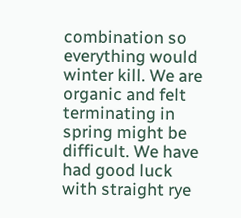combination so everything would winter kill. We are organic and felt terminating in spring might be difficult. We have had good luck with straight rye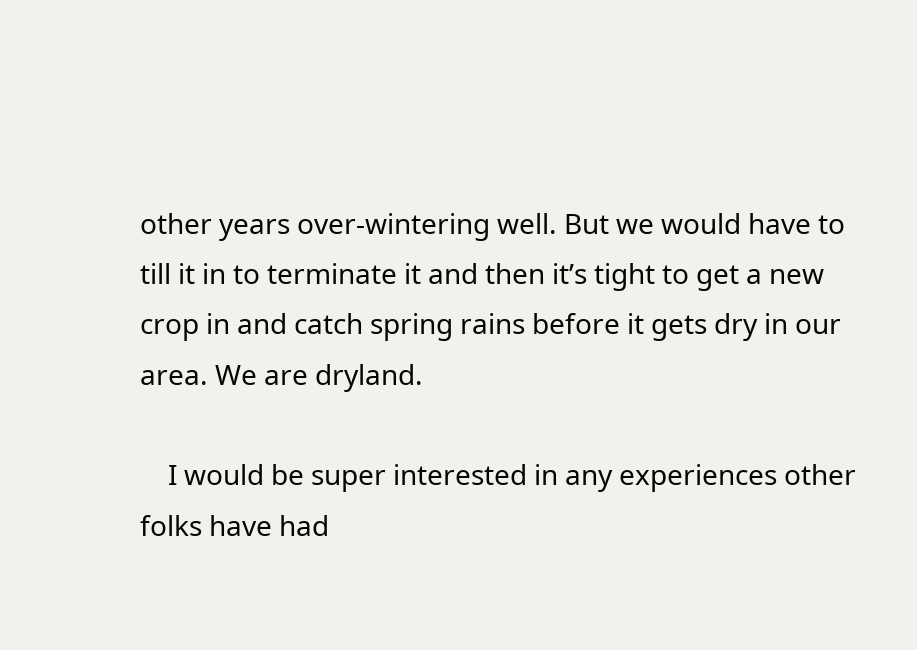other years over-wintering well. But we would have to till it in to terminate it and then it’s tight to get a new crop in and catch spring rains before it gets dry in our area. We are dryland.

    I would be super interested in any experiences other folks have had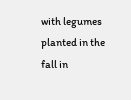with legumes planted in the fall in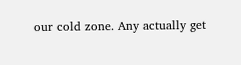our cold zone. Any actually get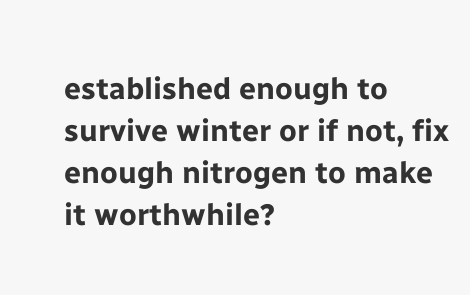established enough to survive winter or if not, fix enough nitrogen to make it worthwhile?